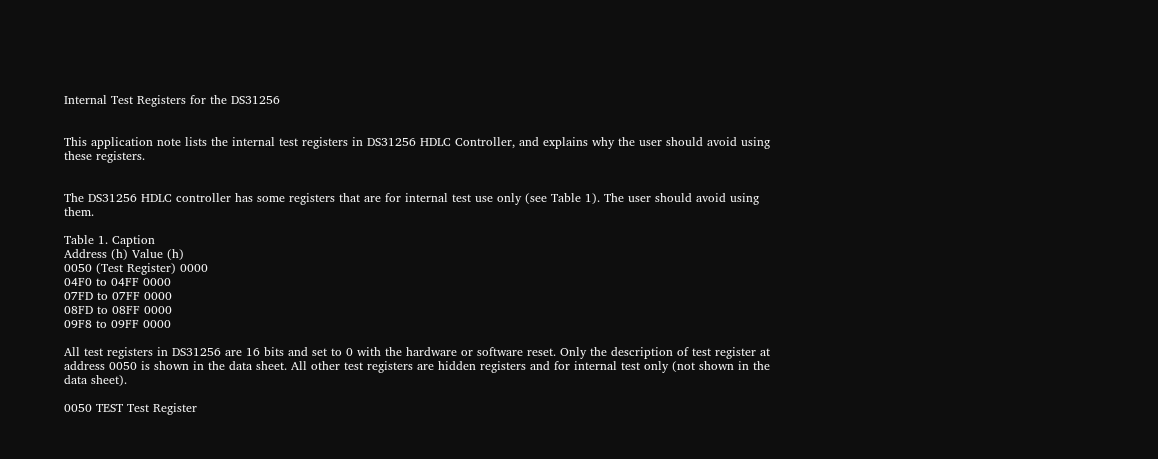Internal Test Registers for the DS31256


This application note lists the internal test registers in DS31256 HDLC Controller, and explains why the user should avoid using these registers.


The DS31256 HDLC controller has some registers that are for internal test use only (see Table 1). The user should avoid using them.

Table 1. Caption
Address (h) Value (h)
0050 (Test Register) 0000
04F0 to 04FF 0000
07FD to 07FF 0000
08FD to 08FF 0000
09F8 to 09FF 0000

All test registers in DS31256 are 16 bits and set to 0 with the hardware or software reset. Only the description of test register at address 0050 is shown in the data sheet. All other test registers are hidden registers and for internal test only (not shown in the data sheet).

0050 TEST Test Register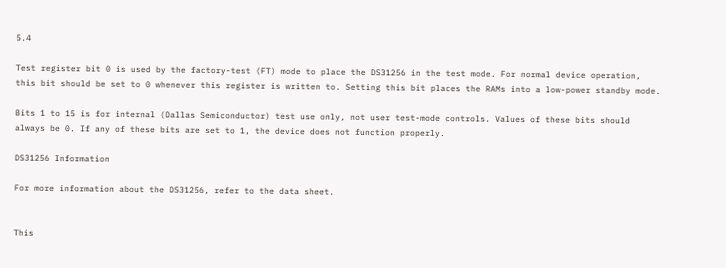5.4

Test register bit 0 is used by the factory-test (FT) mode to place the DS31256 in the test mode. For normal device operation, this bit should be set to 0 whenever this register is written to. Setting this bit places the RAMs into a low-power standby mode.

Bits 1 to 15 is for internal (Dallas Semiconductor) test use only, not user test-mode controls. Values of these bits should always be 0. If any of these bits are set to 1, the device does not function properly.

DS31256 Information

For more information about the DS31256, refer to the data sheet.


This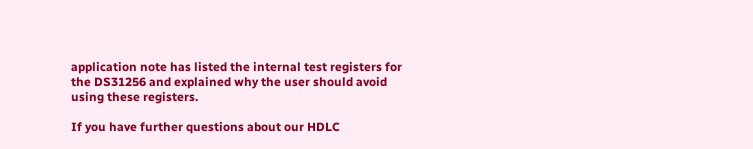application note has listed the internal test registers for the DS31256 and explained why the user should avoid using these registers.

If you have further questions about our HDLC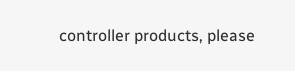controller products, please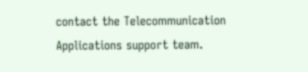contact the Telecommunication Applications support team.